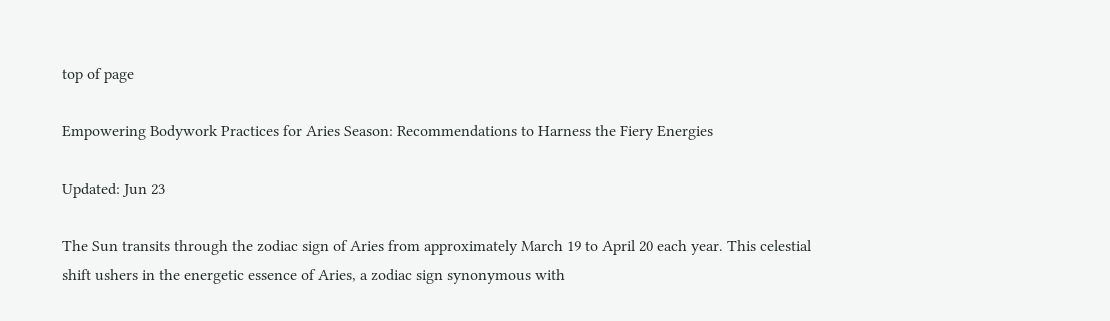top of page

Empowering Bodywork Practices for Aries Season: Recommendations to Harness the Fiery Energies

Updated: Jun 23

The Sun transits through the zodiac sign of Aries from approximately March 19 to April 20 each year. This celestial shift ushers in the energetic essence of Aries, a zodiac sign synonymous with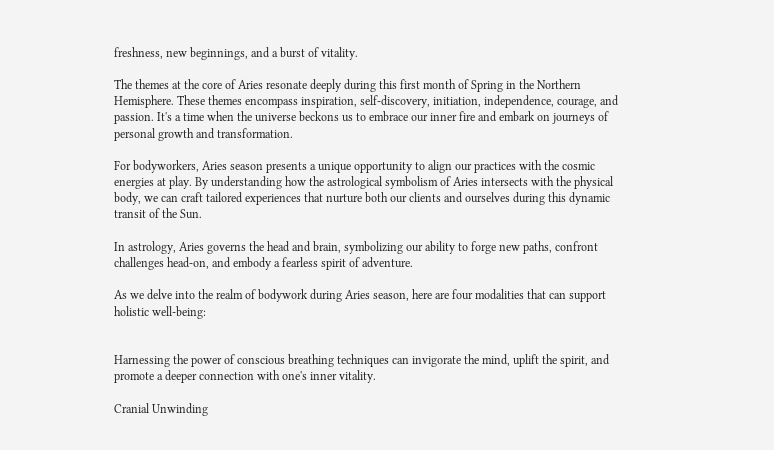freshness, new beginnings, and a burst of vitality.

The themes at the core of Aries resonate deeply during this first month of Spring in the Northern Hemisphere. These themes encompass inspiration, self-discovery, initiation, independence, courage, and passion. It's a time when the universe beckons us to embrace our inner fire and embark on journeys of personal growth and transformation.

For bodyworkers, Aries season presents a unique opportunity to align our practices with the cosmic energies at play. By understanding how the astrological symbolism of Aries intersects with the physical body, we can craft tailored experiences that nurture both our clients and ourselves during this dynamic transit of the Sun.

In astrology, Aries governs the head and brain, symbolizing our ability to forge new paths, confront challenges head-on, and embody a fearless spirit of adventure.

As we delve into the realm of bodywork during Aries season, here are four modalities that can support holistic well-being:


Harnessing the power of conscious breathing techniques can invigorate the mind, uplift the spirit, and promote a deeper connection with one's inner vitality.

Cranial Unwinding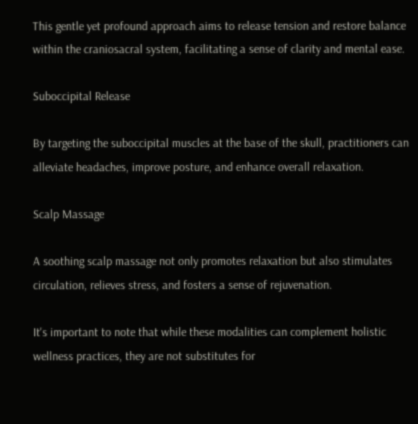This gentle yet profound approach aims to release tension and restore balance within the craniosacral system, facilitating a sense of clarity and mental ease.

Suboccipital Release

By targeting the suboccipital muscles at the base of the skull, practitioners can alleviate headaches, improve posture, and enhance overall relaxation.

Scalp Massage

A soothing scalp massage not only promotes relaxation but also stimulates circulation, relieves stress, and fosters a sense of rejuvenation.

It's important to note that while these modalities can complement holistic wellness practices, they are not substitutes for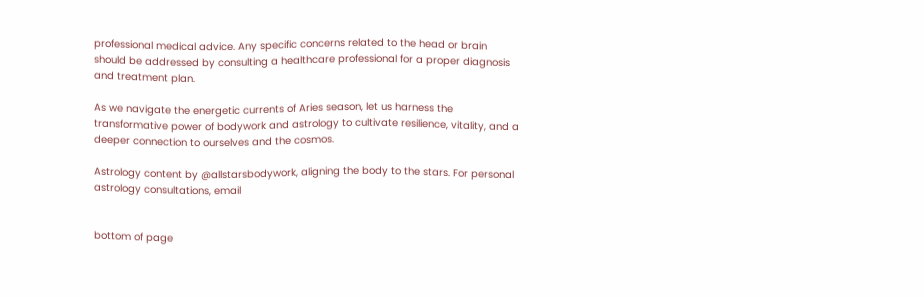professional medical advice. Any specific concerns related to the head or brain should be addressed by consulting a healthcare professional for a proper diagnosis and treatment plan.

As we navigate the energetic currents of Aries season, let us harness the transformative power of bodywork and astrology to cultivate resilience, vitality, and a deeper connection to ourselves and the cosmos.

Astrology content by @allstarsbodywork, aligning the body to the stars. For personal astrology consultations, email


bottom of page